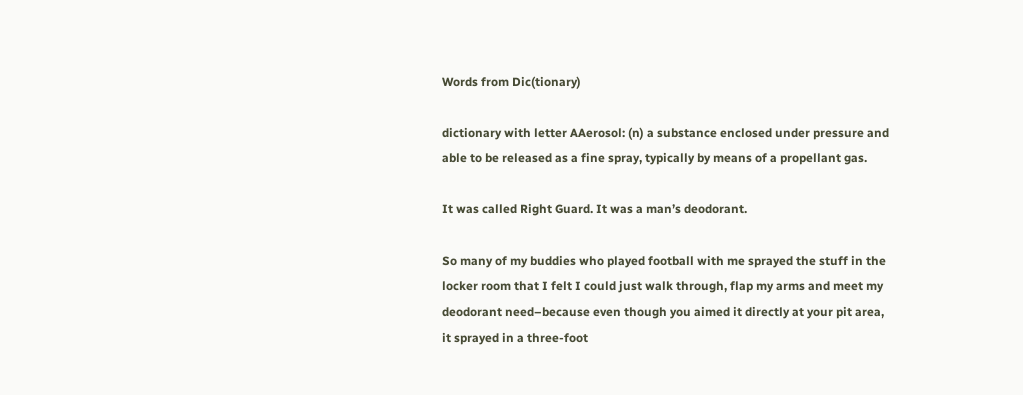Words from Dic(tionary)

dictionary with letter AAerosol: (n) a substance enclosed under pressure and able to be released as a fine spray, typically by means of a propellant gas.

It was called Right Guard. It was a man’s deodorant.

So many of my buddies who played football with me sprayed the stuff in the locker room that I felt I could just walk through, flap my arms and meet my deodorant need–because even though you aimed it directly at your pit area, it sprayed in a three-foot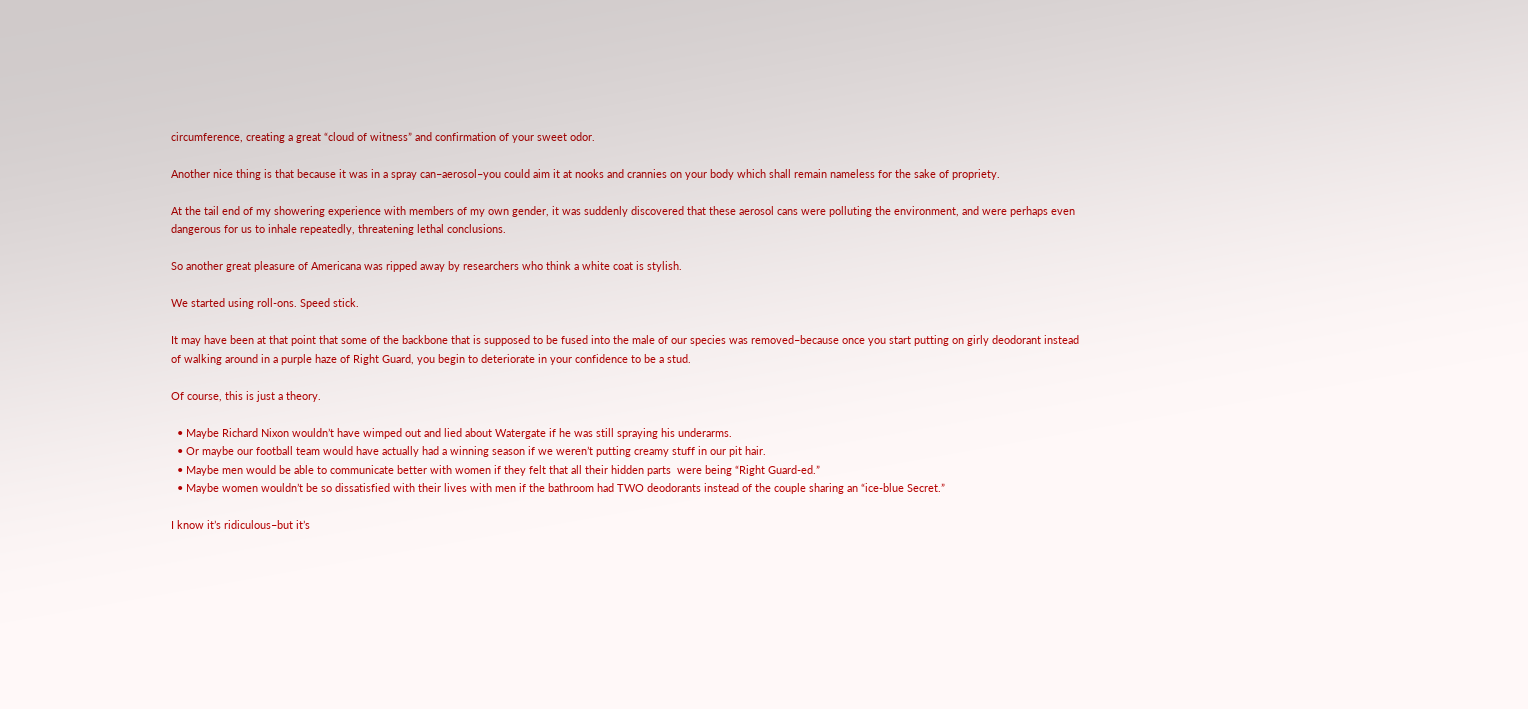circumference, creating a great “cloud of witness” and confirmation of your sweet odor.

Another nice thing is that because it was in a spray can–aerosol–you could aim it at nooks and crannies on your body which shall remain nameless for the sake of propriety.

At the tail end of my showering experience with members of my own gender, it was suddenly discovered that these aerosol cans were polluting the environment, and were perhaps even dangerous for us to inhale repeatedly, threatening lethal conclusions.

So another great pleasure of Americana was ripped away by researchers who think a white coat is stylish.

We started using roll-ons. Speed stick.

It may have been at that point that some of the backbone that is supposed to be fused into the male of our species was removed–because once you start putting on girly deodorant instead of walking around in a purple haze of Right Guard, you begin to deteriorate in your confidence to be a stud.

Of course, this is just a theory.

  • Maybe Richard Nixon wouldn’t have wimped out and lied about Watergate if he was still spraying his underarms.
  • Or maybe our football team would have actually had a winning season if we weren’t putting creamy stuff in our pit hair.
  • Maybe men would be able to communicate better with women if they felt that all their hidden parts  were being “Right Guard-ed.”
  • Maybe women wouldn’t be so dissatisfied with their lives with men if the bathroom had TWO deodorants instead of the couple sharing an “ice-blue Secret.”

I know it’s ridiculous–but it’s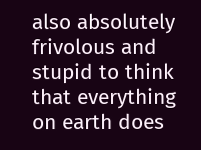also absolutely frivolous and stupid to think that everything on earth does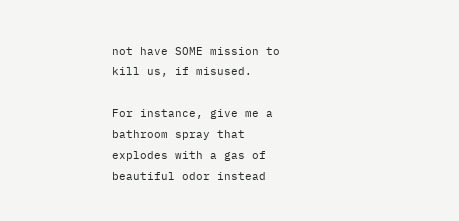not have SOME mission to kill us, if misused.

For instance, give me a bathroom spray that explodes with a gas of beautiful odor instead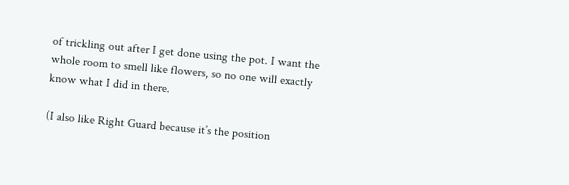of trickling out after I get done using the pot. I want the whole room to smell like flowers, so no one will exactly know what I did in there.

(I also like Right Guard because it’s the position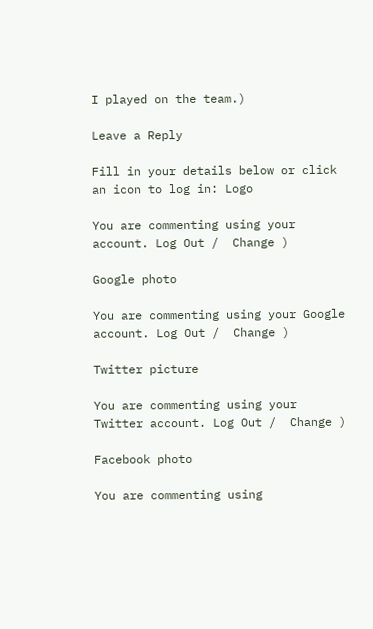I played on the team.)

Leave a Reply

Fill in your details below or click an icon to log in: Logo

You are commenting using your account. Log Out /  Change )

Google photo

You are commenting using your Google account. Log Out /  Change )

Twitter picture

You are commenting using your Twitter account. Log Out /  Change )

Facebook photo

You are commenting using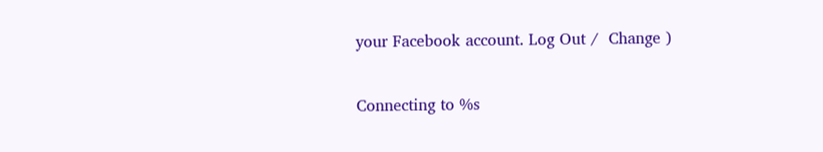your Facebook account. Log Out /  Change )

Connecting to %s